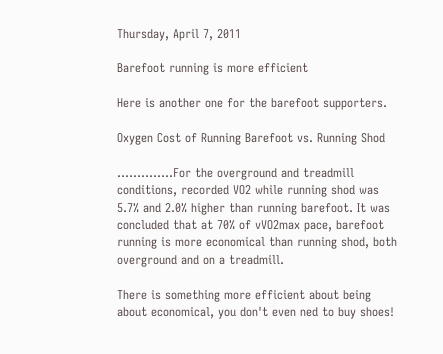Thursday, April 7, 2011

Barefoot running is more efficient

Here is another one for the barefoot supporters.

Oxygen Cost of Running Barefoot vs. Running Shod

..............For the overground and treadmill conditions, recorded VO2 while running shod was 5.7% and 2.0% higher than running barefoot. It was concluded that at 70% of vVO2max pace, barefoot running is more economical than running shod, both overground and on a treadmill.

There is something more efficient about being about economical, you don't even ned to buy shoes!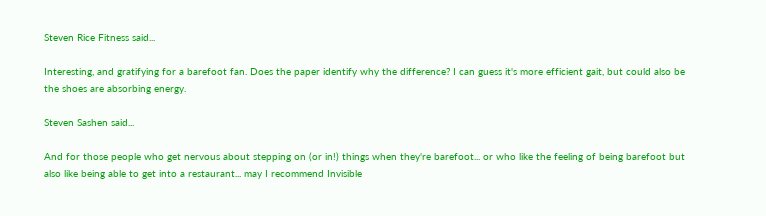Steven Rice Fitness said...

Interesting, and gratifying for a barefoot fan. Does the paper identify why the difference? I can guess it's more efficient gait, but could also be the shoes are absorbing energy.

Steven Sashen said...

And for those people who get nervous about stepping on (or in!) things when they're barefoot... or who like the feeling of being barefoot but also like being able to get into a restaurant... may I recommend Invisible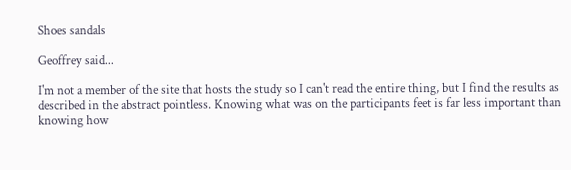Shoes sandals

Geoffrey said...

I'm not a member of the site that hosts the study so I can't read the entire thing, but I find the results as described in the abstract pointless. Knowing what was on the participants feet is far less important than knowing how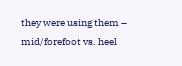they were using them – mid/forefoot vs. heel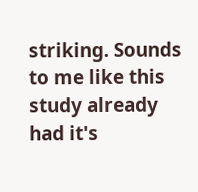striking. Sounds to me like this study already had it's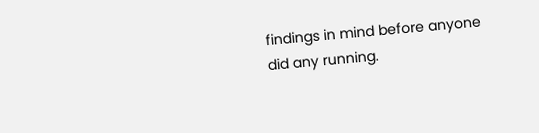findings in mind before anyone did any running.